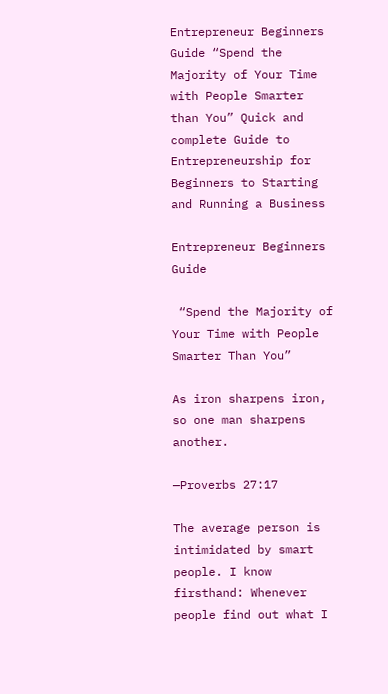Entrepreneur Beginners Guide “Spend the Majority of Your Time with People Smarter than You” Quick and complete Guide to Entrepreneurship for Beginners to Starting and Running a Business

Entrepreneur Beginners Guide

 “Spend the Majority of Your Time with People Smarter Than You”

As iron sharpens iron, so one man sharpens another.

—Proverbs 27:17

The average person is intimidated by smart people. I know firsthand: Whenever people find out what I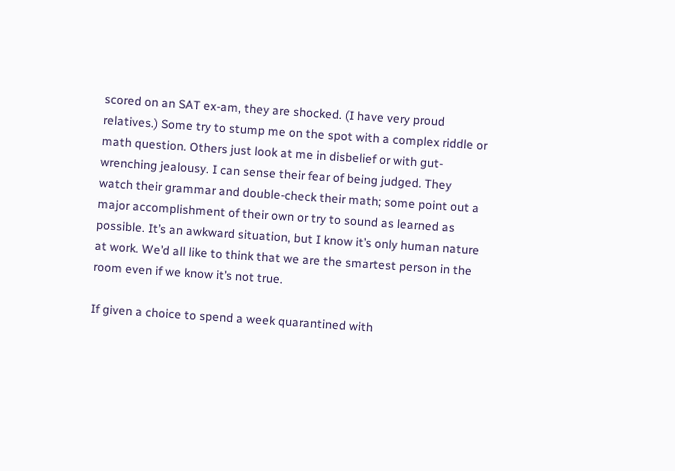scored on an SAT ex-am, they are shocked. (I have very proud relatives.) Some try to stump me on the spot with a complex riddle or math question. Others just look at me in disbelief or with gut-wrenching jealousy. I can sense their fear of being judged. They watch their grammar and double-check their math; some point out a major accomplishment of their own or try to sound as learned as possible. It’s an awkward situation, but I know it’s only human nature at work. We’d all like to think that we are the smartest person in the room even if we know it’s not true.

If given a choice to spend a week quarantined with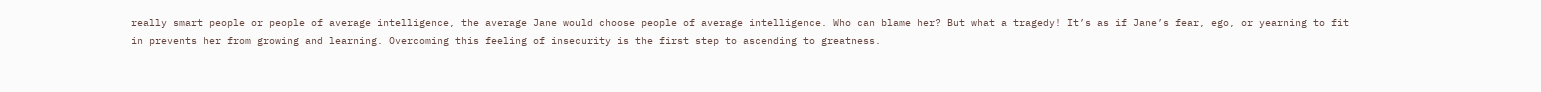really smart people or people of average intelligence, the average Jane would choose people of average intelligence. Who can blame her? But what a tragedy! It’s as if Jane’s fear, ego, or yearning to fit in prevents her from growing and learning. Overcoming this feeling of insecurity is the first step to ascending to greatness.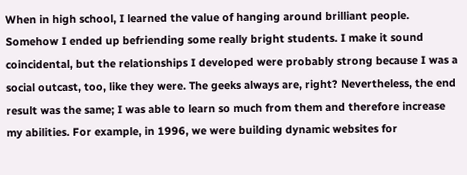When in high school, I learned the value of hanging around brilliant people. Somehow I ended up befriending some really bright students. I make it sound coincidental, but the relationships I developed were probably strong because I was a social outcast, too, like they were. The geeks always are, right? Nevertheless, the end result was the same; I was able to learn so much from them and therefore increase my abilities. For example, in 1996, we were building dynamic websites for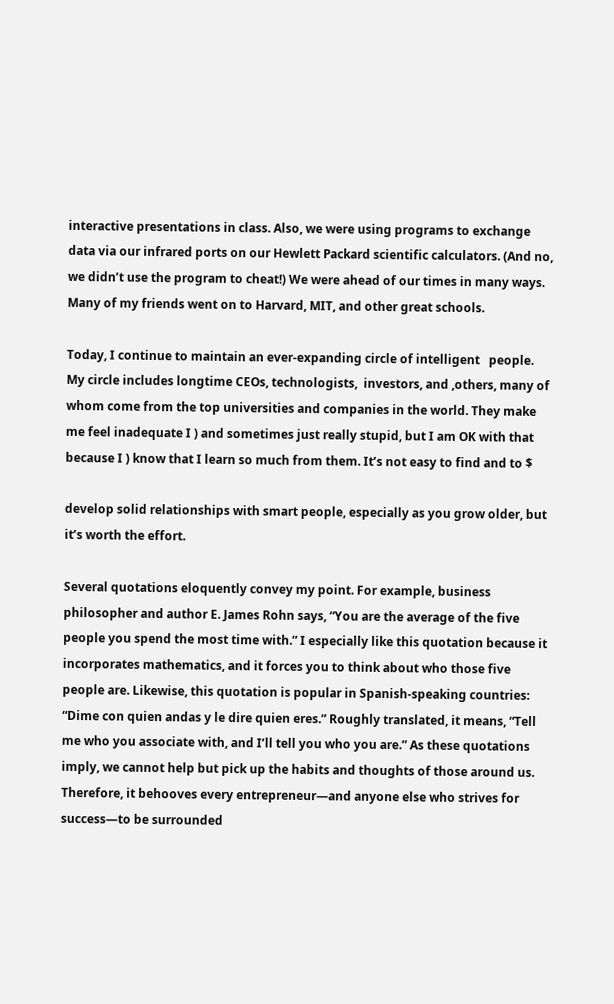interactive presentations in class. Also, we were using programs to exchange data via our infrared ports on our Hewlett Packard scientific calculators. (And no, we didn’t use the program to cheat!) We were ahead of our times in many ways. Many of my friends went on to Harvard, MIT, and other great schools.

Today, I continue to maintain an ever-expanding circle of intelligent   people. My circle includes longtime CEOs, technologists,  investors, and ,others, many of whom come from the top universities and companies in the world. They make me feel inadequate I ) and sometimes just really stupid, but I am OK with that because I ) know that I learn so much from them. It’s not easy to find and to $

develop solid relationships with smart people, especially as you grow older, but it’s worth the effort.

Several quotations eloquently convey my point. For example, business philosopher and author E. James Rohn says, “You are the average of the five people you spend the most time with.” I especially like this quotation because it incorporates mathematics, and it forces you to think about who those five people are. Likewise, this quotation is popular in Spanish-speaking countries: “Dime con quien andas y le dire quien eres.” Roughly translated, it means, “Tell me who you associate with, and I’ll tell you who you are.” As these quotations imply, we cannot help but pick up the habits and thoughts of those around us. Therefore, it behooves every entrepreneur—and anyone else who strives for success—to be surrounded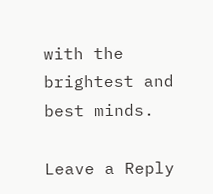with the brightest and best minds.

Leave a Reply